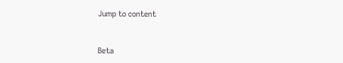Jump to content


Beta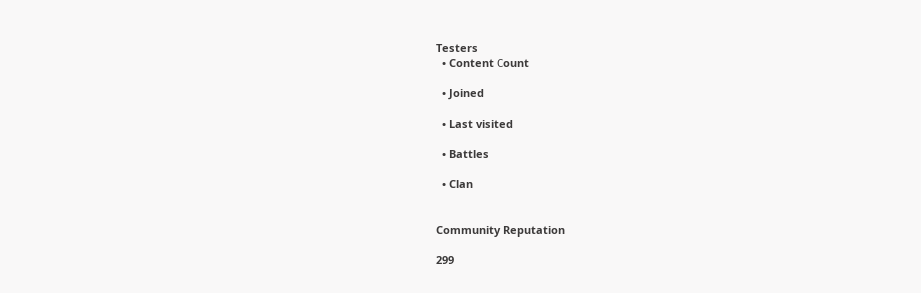Testers
  • Content Сount

  • Joined

  • Last visited

  • Battles

  • Clan


Community Reputation

299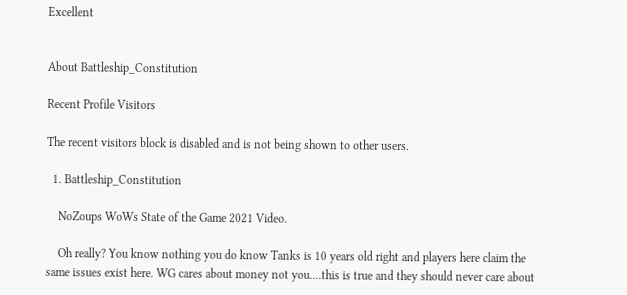Excellent


About Battleship_Constitution

Recent Profile Visitors

The recent visitors block is disabled and is not being shown to other users.

  1. Battleship_Constitution

    NoZoups WoWs State of the Game 2021 Video.

    Oh really? You know nothing you do know Tanks is 10 years old right and players here claim the same issues exist here. WG cares about money not you....this is true and they should never care about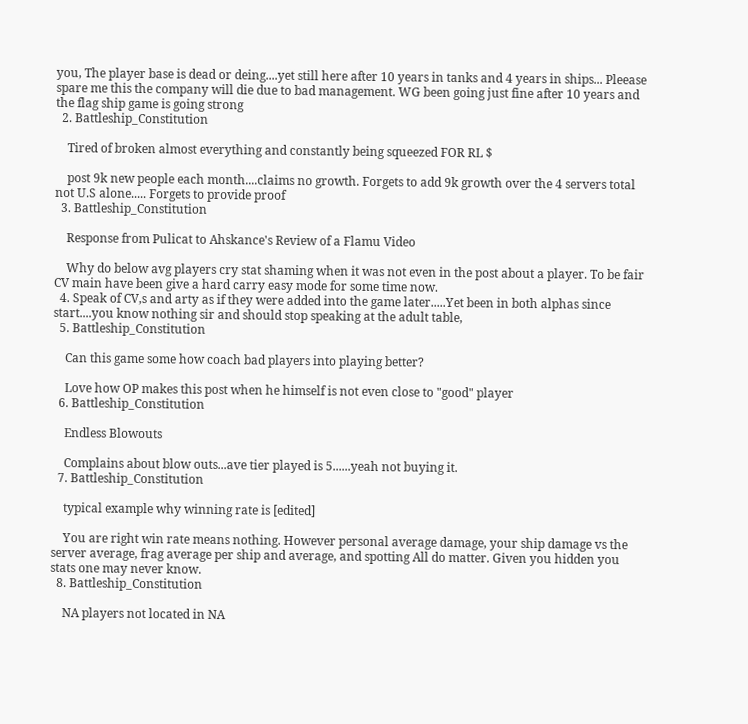you, The player base is dead or deing....yet still here after 10 years in tanks and 4 years in ships... Pleease spare me this the company will die due to bad management. WG been going just fine after 10 years and the flag ship game is going strong
  2. Battleship_Constitution

    Tired of broken almost everything and constantly being squeezed FOR RL $

    post 9k new people each month....claims no growth. Forgets to add 9k growth over the 4 servers total not U.S alone..... Forgets to provide proof
  3. Battleship_Constitution

    Response from Pulicat to Ahskance's Review of a Flamu Video

    Why do below avg players cry stat shaming when it was not even in the post about a player. To be fair CV main have been give a hard carry easy mode for some time now.
  4. Speak of CV,s and arty as if they were added into the game later.....Yet been in both alphas since start....you know nothing sir and should stop speaking at the adult table,
  5. Battleship_Constitution

    Can this game some how coach bad players into playing better?

    Love how OP makes this post when he himself is not even close to "good" player
  6. Battleship_Constitution

    Endless Blowouts

    Complains about blow outs...ave tier played is 5......yeah not buying it.
  7. Battleship_Constitution

    typical example why winning rate is [edited]

    You are right win rate means nothing. However personal average damage, your ship damage vs the server average, frag average per ship and average, and spotting All do matter. Given you hidden you stats one may never know.
  8. Battleship_Constitution

    NA players not located in NA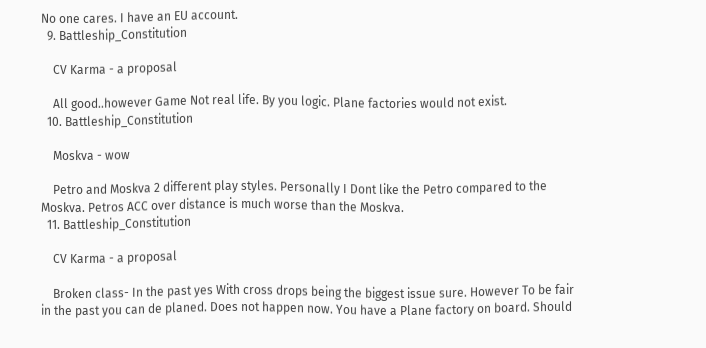No one cares. I have an EU account.
  9. Battleship_Constitution

    CV Karma - a proposal

    All good..however Game Not real life. By you logic. Plane factories would not exist.
  10. Battleship_Constitution

    Moskva - wow

    Petro and Moskva 2 different play styles. Personally I Dont like the Petro compared to the Moskva. Petros ACC over distance is much worse than the Moskva.
  11. Battleship_Constitution

    CV Karma - a proposal

    Broken class- In the past yes With cross drops being the biggest issue sure. However To be fair in the past you can de planed. Does not happen now. You have a Plane factory on board. Should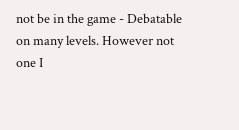not be in the game - Debatable on many levels. However not one I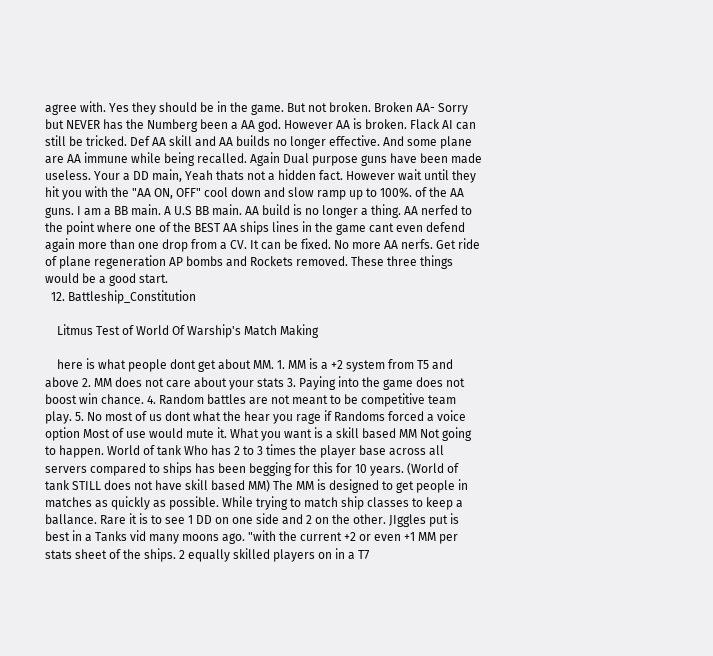agree with. Yes they should be in the game. But not broken. Broken AA- Sorry but NEVER has the Numberg been a AA god. However AA is broken. Flack AI can still be tricked. Def AA skill and AA builds no longer effective. And some plane are AA immune while being recalled. Again Dual purpose guns have been made useless. Your a DD main, Yeah thats not a hidden fact. However wait until they hit you with the "AA ON, OFF" cool down and slow ramp up to 100%. of the AA guns. I am a BB main. A U.S BB main. AA build is no longer a thing. AA nerfed to the point where one of the BEST AA ships lines in the game cant even defend again more than one drop from a CV. It can be fixed. No more AA nerfs. Get ride of plane regeneration AP bombs and Rockets removed. These three things would be a good start.
  12. Battleship_Constitution

    Litmus Test of World Of Warship's Match Making

    here is what people dont get about MM. 1. MM is a +2 system from T5 and above 2. MM does not care about your stats 3. Paying into the game does not boost win chance. 4. Random battles are not meant to be competitive team play. 5. No most of us dont what the hear you rage if Randoms forced a voice option Most of use would mute it. What you want is a skill based MM Not going to happen. World of tank Who has 2 to 3 times the player base across all servers compared to ships has been begging for this for 10 years. (World of tank STILL does not have skill based MM) The MM is designed to get people in matches as quickly as possible. While trying to match ship classes to keep a ballance. Rare it is to see 1 DD on one side and 2 on the other. JIggles put is best in a Tanks vid many moons ago. "with the current +2 or even +1 MM per stats sheet of the ships. 2 equally skilled players on in a T7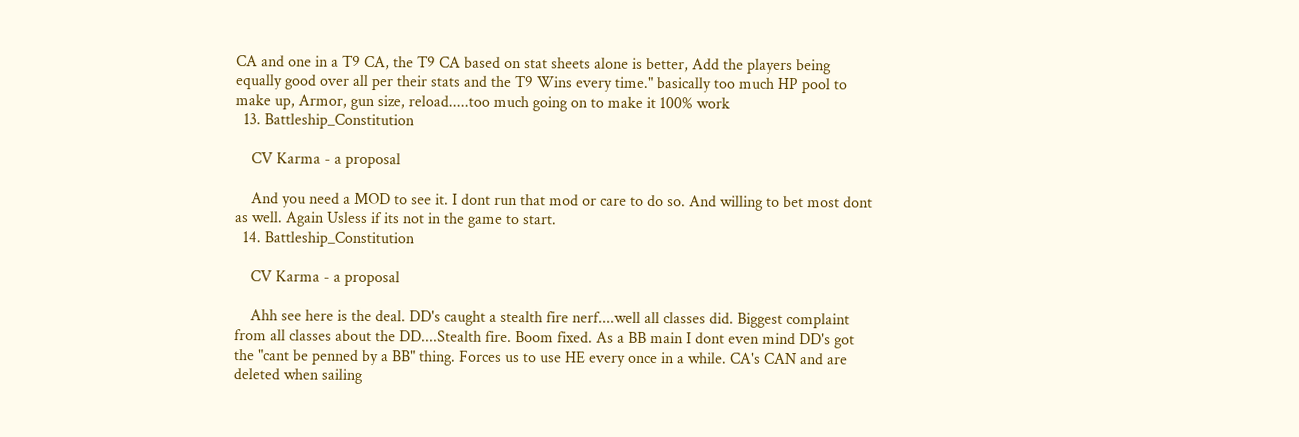CA and one in a T9 CA, the T9 CA based on stat sheets alone is better, Add the players being equally good over all per their stats and the T9 Wins every time." basically too much HP pool to make up, Armor, gun size, reload.....too much going on to make it 100% work
  13. Battleship_Constitution

    CV Karma - a proposal

    And you need a MOD to see it. I dont run that mod or care to do so. And willing to bet most dont as well. Again Usless if its not in the game to start.
  14. Battleship_Constitution

    CV Karma - a proposal

    Ahh see here is the deal. DD's caught a stealth fire nerf....well all classes did. Biggest complaint from all classes about the DD....Stealth fire. Boom fixed. As a BB main I dont even mind DD's got the "cant be penned by a BB" thing. Forces us to use HE every once in a while. CA's CAN and are deleted when sailing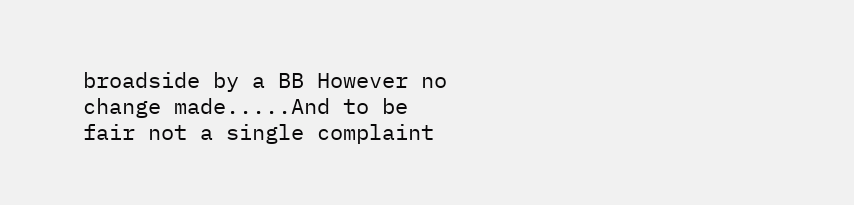broadside by a BB However no change made.....And to be fair not a single complaint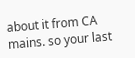about it from CA mains. so your last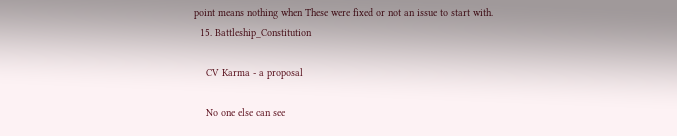point means nothing when These were fixed or not an issue to start with.
  15. Battleship_Constitution

    CV Karma - a proposal

    No one else can see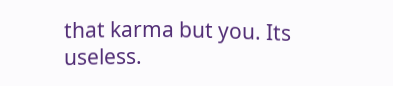that karma but you. Its useless.